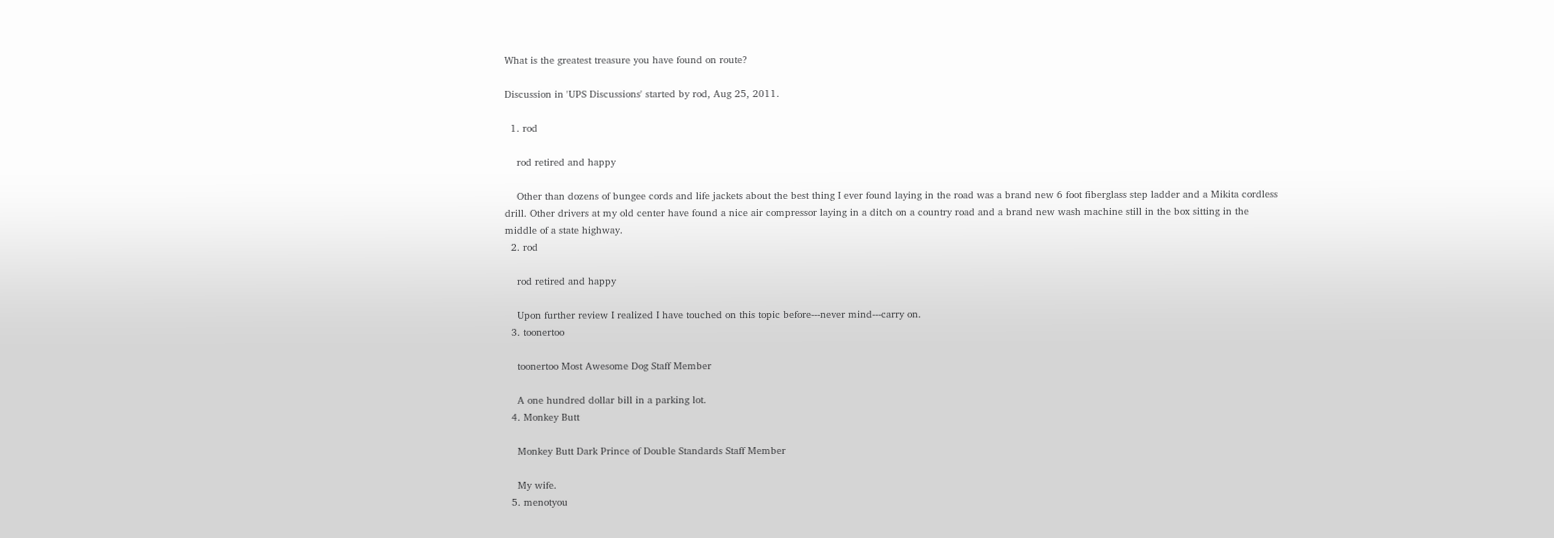What is the greatest treasure you have found on route?

Discussion in 'UPS Discussions' started by rod, Aug 25, 2011.

  1. rod

    rod retired and happy

    Other than dozens of bungee cords and life jackets about the best thing I ever found laying in the road was a brand new 6 foot fiberglass step ladder and a Mikita cordless drill. Other drivers at my old center have found a nice air compressor laying in a ditch on a country road and a brand new wash machine still in the box sitting in the middle of a state highway.
  2. rod

    rod retired and happy

    Upon further review I realized I have touched on this topic before---never mind---carry on.
  3. toonertoo

    toonertoo Most Awesome Dog Staff Member

    A one hundred dollar bill in a parking lot.
  4. Monkey Butt

    Monkey Butt Dark Prince of Double Standards Staff Member

    My wife.
  5. menotyou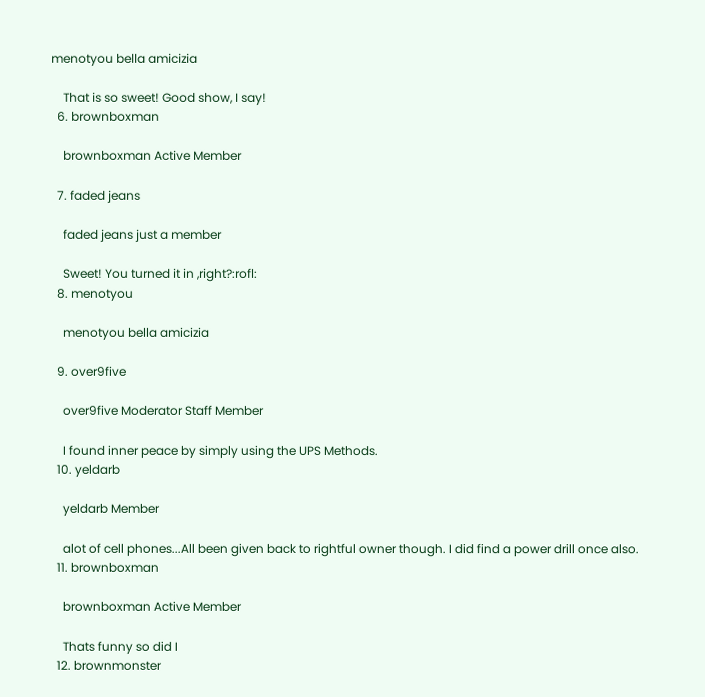menotyou bella amicizia

    That is so sweet! Good show, I say!
  6. brownboxman

    brownboxman Active Member

  7. faded jeans

    faded jeans just a member

    Sweet! You turned it in ,right?:rofl:
  8. menotyou

    menotyou bella amicizia

  9. over9five

    over9five Moderator Staff Member

    I found inner peace by simply using the UPS Methods.
  10. yeldarb

    yeldarb Member

    alot of cell phones...All been given back to rightful owner though. I did find a power drill once also.
  11. brownboxman

    brownboxman Active Member

    Thats funny so did I
  12. brownmonster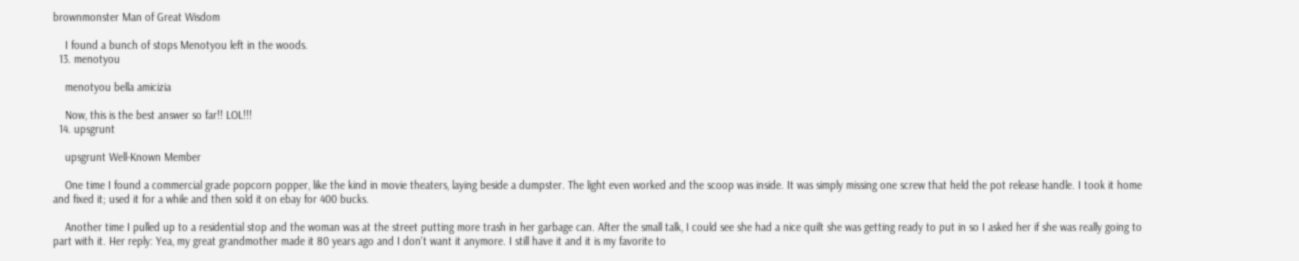brownmonster Man of Great Wisdom

    I found a bunch of stops Menotyou left in the woods.
  13. menotyou

    menotyou bella amicizia

    Now, this is the best answer so far!! LOL!!!
  14. upsgrunt

    upsgrunt Well-Known Member

    One time I found a commercial grade popcorn popper, like the kind in movie theaters, laying beside a dumpster. The light even worked and the scoop was inside. It was simply missing one screw that held the pot release handle. I took it home and fixed it; used it for a while and then sold it on ebay for 400 bucks.

    Another time I pulled up to a residential stop and the woman was at the street putting more trash in her garbage can. After the small talk, I could see she had a nice quilt she was getting ready to put in so I asked her if she was really going to part with it. Her reply: Yea, my great grandmother made it 80 years ago and I don't want it anymore. I still have it and it is my favorite to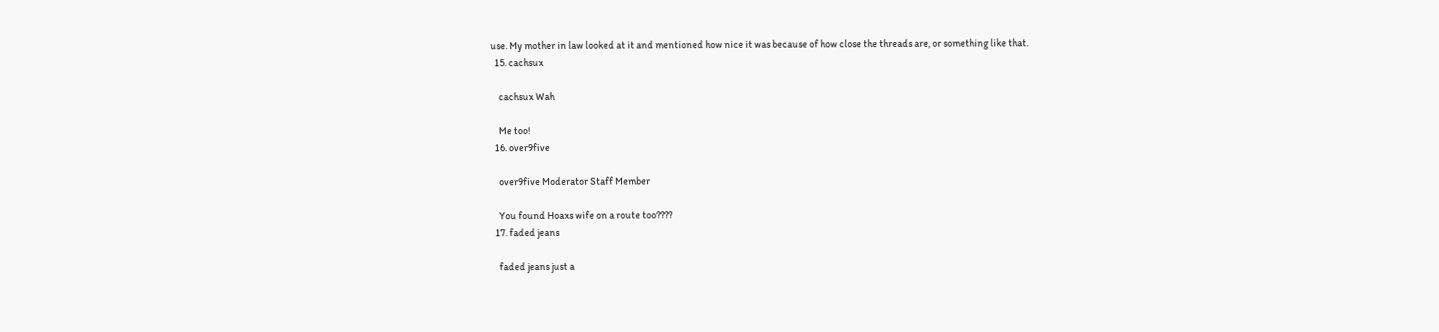use. My mother in law looked at it and mentioned how nice it was because of how close the threads are, or something like that.
  15. cachsux

    cachsux Wah

    Me too!
  16. over9five

    over9five Moderator Staff Member

    You found Hoaxs wife on a route too????
  17. faded jeans

    faded jeans just a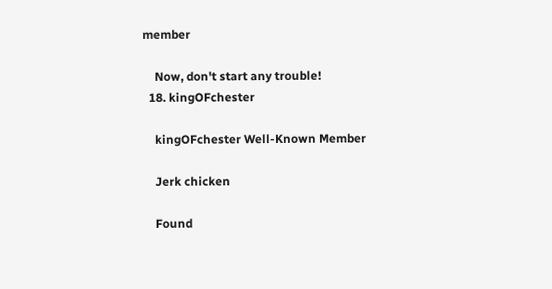member

    Now, don't start any trouble!
  18. kingOFchester

    kingOFchester Well-Known Member

    Jerk chicken

    Found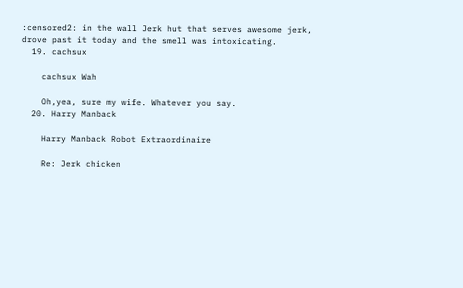:censored2: in the wall Jerk hut that serves awesome jerk, drove past it today and the smell was intoxicating.
  19. cachsux

    cachsux Wah

    Oh,yea, sure my wife. Whatever you say.
  20. Harry Manback

    Harry Manback Robot Extraordinaire

    Re: Jerk chicken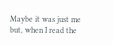Maybe it was just me but, when I read the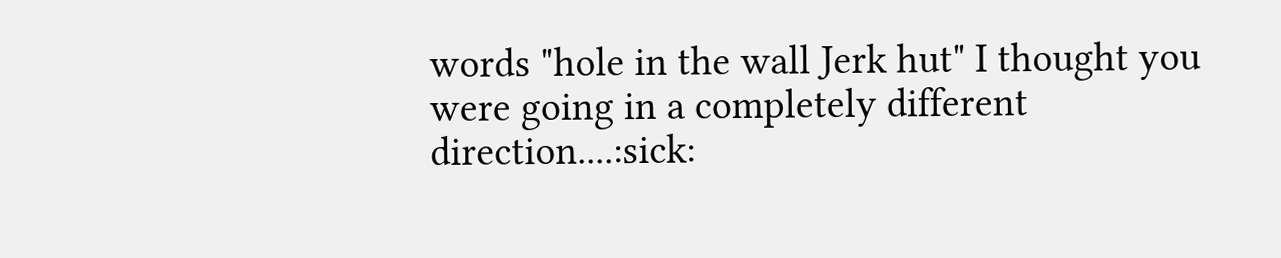words "hole in the wall Jerk hut" I thought you were going in a completely different direction....:sick: